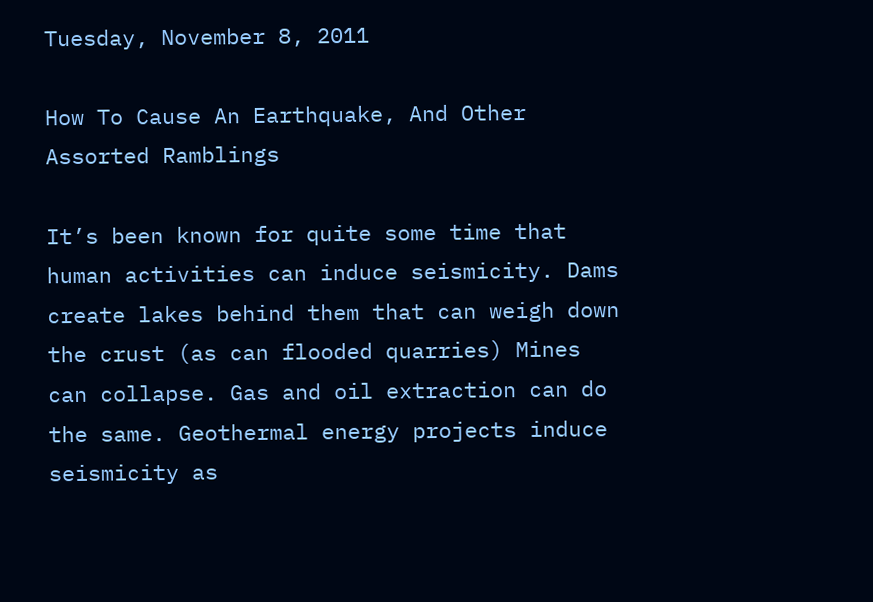Tuesday, November 8, 2011

How To Cause An Earthquake, And Other Assorted Ramblings

It’s been known for quite some time that human activities can induce seismicity. Dams create lakes behind them that can weigh down the crust (as can flooded quarries) Mines can collapse. Gas and oil extraction can do the same. Geothermal energy projects induce seismicity as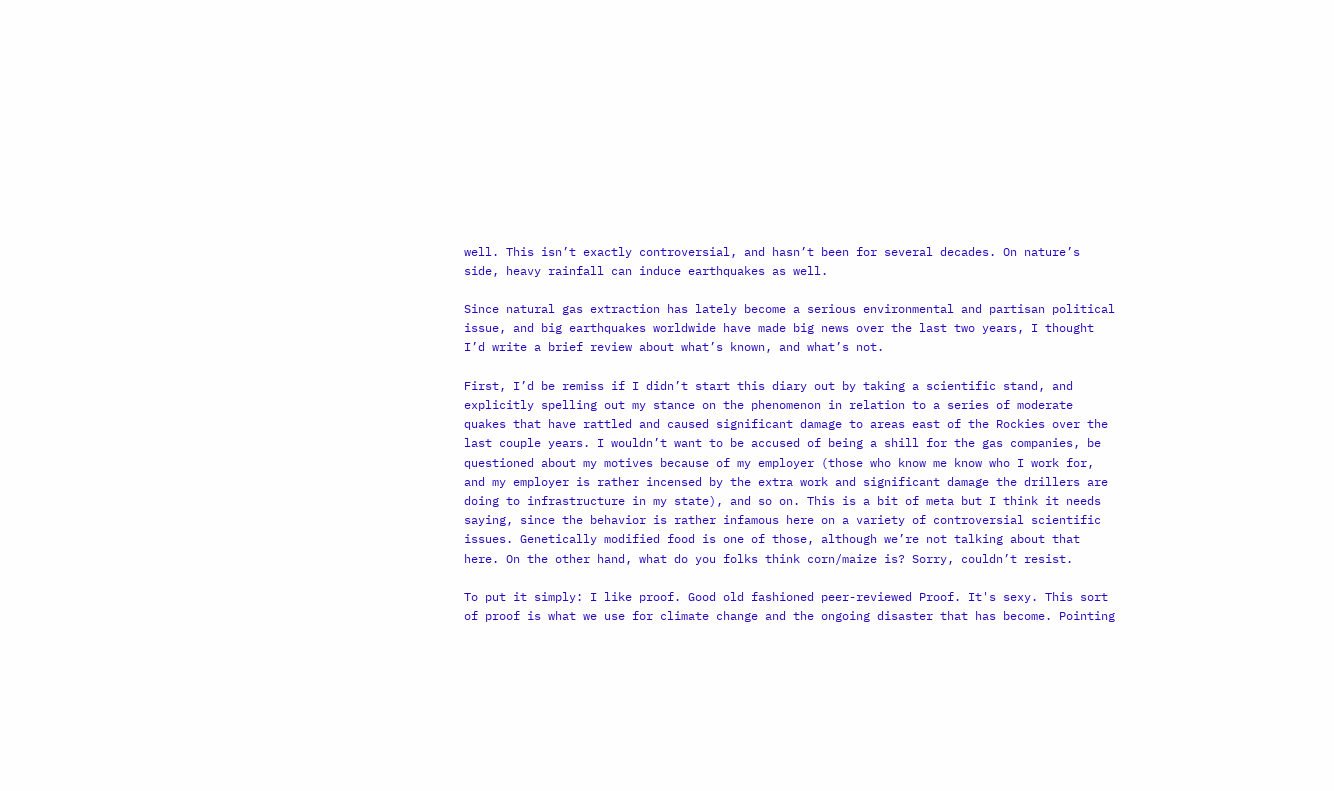well. This isn’t exactly controversial, and hasn’t been for several decades. On nature’s side, heavy rainfall can induce earthquakes as well.

Since natural gas extraction has lately become a serious environmental and partisan political issue, and big earthquakes worldwide have made big news over the last two years, I thought I’d write a brief review about what’s known, and what’s not.

First, I’d be remiss if I didn’t start this diary out by taking a scientific stand, and explicitly spelling out my stance on the phenomenon in relation to a series of moderate quakes that have rattled and caused significant damage to areas east of the Rockies over the last couple years. I wouldn’t want to be accused of being a shill for the gas companies, be questioned about my motives because of my employer (those who know me know who I work for, and my employer is rather incensed by the extra work and significant damage the drillers are doing to infrastructure in my state), and so on. This is a bit of meta but I think it needs saying, since the behavior is rather infamous here on a variety of controversial scientific issues. Genetically modified food is one of those, although we’re not talking about that here. On the other hand, what do you folks think corn/maize is? Sorry, couldn’t resist.

To put it simply: I like proof. Good old fashioned peer-reviewed Proof. It's sexy. This sort of proof is what we use for climate change and the ongoing disaster that has become. Pointing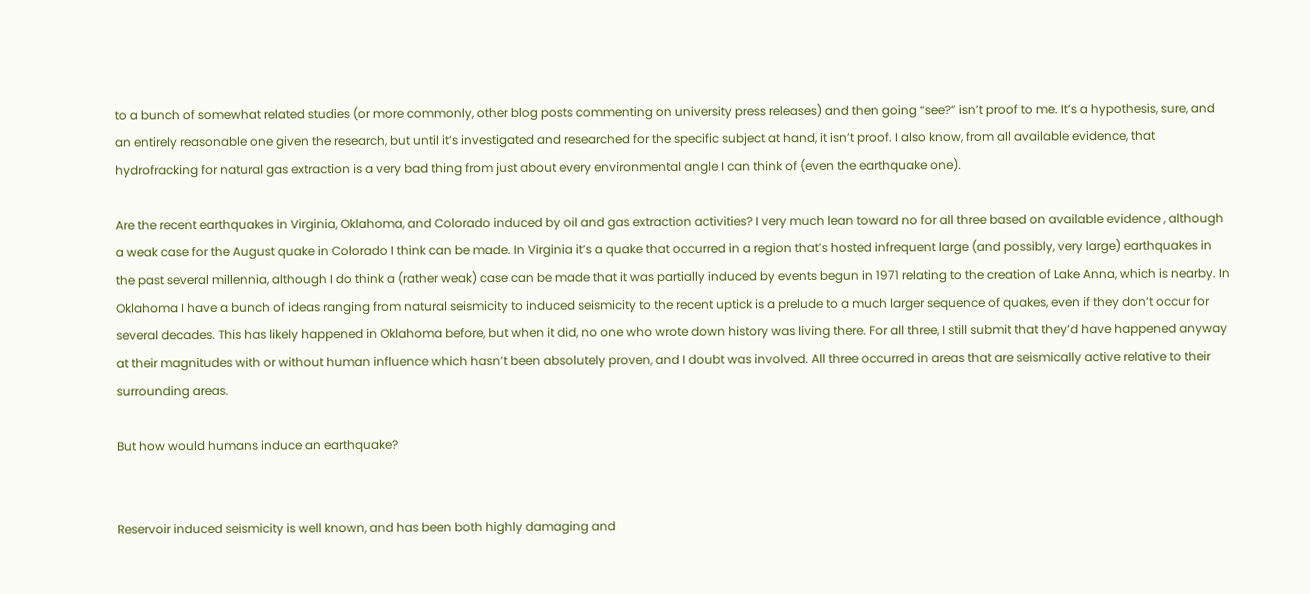to a bunch of somewhat related studies (or more commonly, other blog posts commenting on university press releases) and then going “see?” isn’t proof to me. It’s a hypothesis, sure, and an entirely reasonable one given the research, but until it’s investigated and researched for the specific subject at hand, it isn’t proof. I also know, from all available evidence, that hydrofracking for natural gas extraction is a very bad thing from just about every environmental angle I can think of (even the earthquake one).

Are the recent earthquakes in Virginia, Oklahoma, and Colorado induced by oil and gas extraction activities? I very much lean toward no for all three based on available evidence , although a weak case for the August quake in Colorado I think can be made. In Virginia it’s a quake that occurred in a region that’s hosted infrequent large (and possibly, very large) earthquakes in the past several millennia, although I do think a (rather weak) case can be made that it was partially induced by events begun in 1971 relating to the creation of Lake Anna, which is nearby. In Oklahoma I have a bunch of ideas ranging from natural seismicity to induced seismicity to the recent uptick is a prelude to a much larger sequence of quakes, even if they don’t occur for several decades. This has likely happened in Oklahoma before, but when it did, no one who wrote down history was living there. For all three, I still submit that they’d have happened anyway at their magnitudes with or without human influence which hasn’t been absolutely proven, and I doubt was involved. All three occurred in areas that are seismically active relative to their surrounding areas.

But how would humans induce an earthquake?


Reservoir induced seismicity is well known, and has been both highly damaging and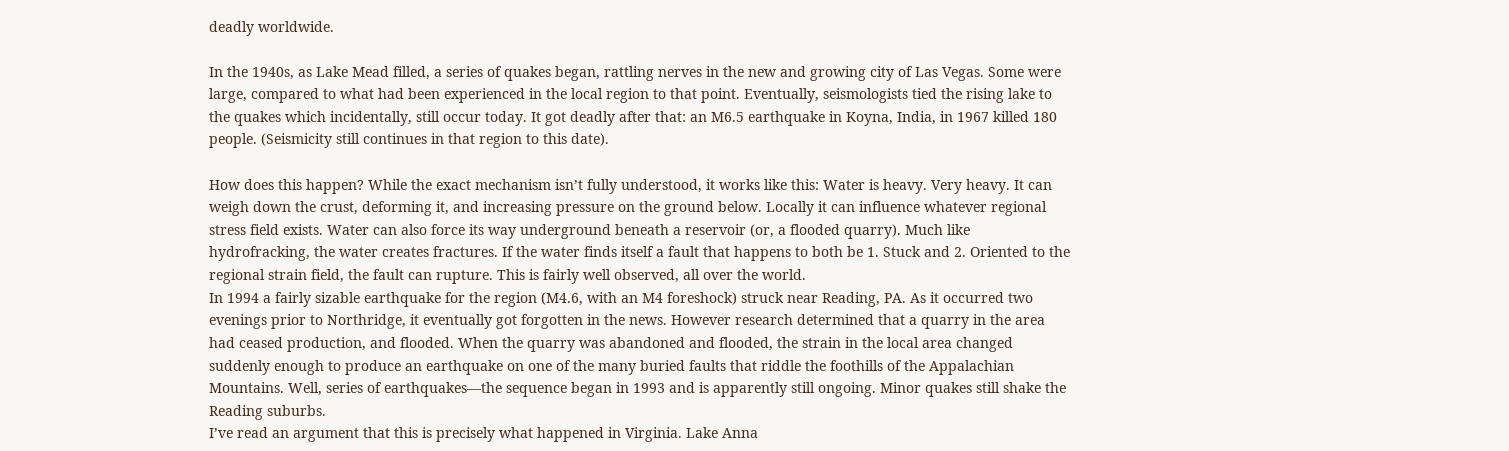deadly worldwide.

In the 1940s, as Lake Mead filled, a series of quakes began, rattling nerves in the new and growing city of Las Vegas. Some were large, compared to what had been experienced in the local region to that point. Eventually, seismologists tied the rising lake to the quakes which incidentally, still occur today. It got deadly after that: an M6.5 earthquake in Koyna, India, in 1967 killed 180 people. (Seismicity still continues in that region to this date).

How does this happen? While the exact mechanism isn’t fully understood, it works like this: Water is heavy. Very heavy. It can weigh down the crust, deforming it, and increasing pressure on the ground below. Locally it can influence whatever regional stress field exists. Water can also force its way underground beneath a reservoir (or, a flooded quarry). Much like hydrofracking, the water creates fractures. If the water finds itself a fault that happens to both be 1. Stuck and 2. Oriented to the regional strain field, the fault can rupture. This is fairly well observed, all over the world.
In 1994 a fairly sizable earthquake for the region (M4.6, with an M4 foreshock) struck near Reading, PA. As it occurred two evenings prior to Northridge, it eventually got forgotten in the news. However research determined that a quarry in the area had ceased production, and flooded. When the quarry was abandoned and flooded, the strain in the local area changed suddenly enough to produce an earthquake on one of the many buried faults that riddle the foothills of the Appalachian Mountains. Well, series of earthquakes—the sequence began in 1993 and is apparently still ongoing. Minor quakes still shake the Reading suburbs.
I’ve read an argument that this is precisely what happened in Virginia. Lake Anna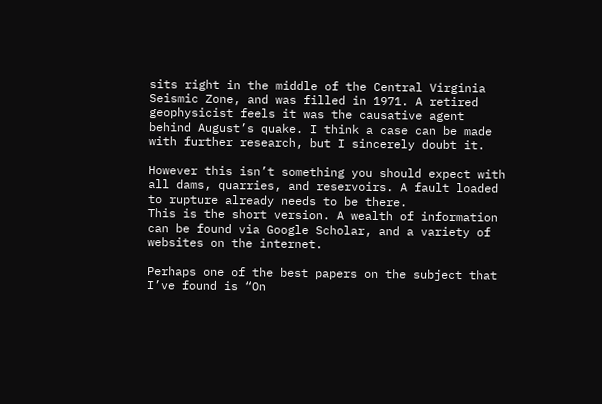sits right in the middle of the Central Virginia Seismic Zone, and was filled in 1971. A retired geophysicist feels it was the causative agent behind August’s quake. I think a case can be made with further research, but I sincerely doubt it.

However this isn’t something you should expect with all dams, quarries, and reservoirs. A fault loaded to rupture already needs to be there.
This is the short version. A wealth of information can be found via Google Scholar, and a variety of websites on the internet.

Perhaps one of the best papers on the subject that I’ve found is “On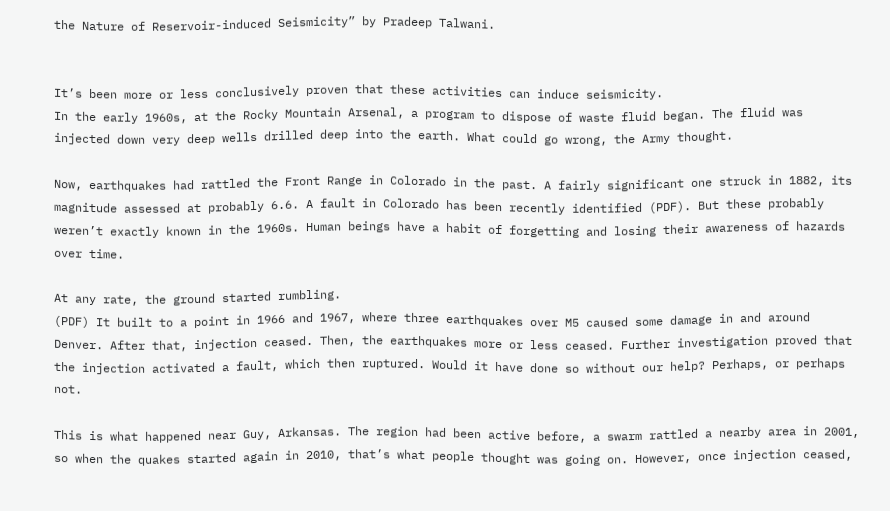the Nature of Reservoir-induced Seismicity” by Pradeep Talwani.


It’s been more or less conclusively proven that these activities can induce seismicity.
In the early 1960s, at the Rocky Mountain Arsenal, a program to dispose of waste fluid began. The fluid was injected down very deep wells drilled deep into the earth. What could go wrong, the Army thought.

Now, earthquakes had rattled the Front Range in Colorado in the past. A fairly significant one struck in 1882, its magnitude assessed at probably 6.6. A fault in Colorado has been recently identified (PDF). But these probably weren’t exactly known in the 1960s. Human beings have a habit of forgetting and losing their awareness of hazards over time.

At any rate, the ground started rumbling.
(PDF) It built to a point in 1966 and 1967, where three earthquakes over M5 caused some damage in and around Denver. After that, injection ceased. Then, the earthquakes more or less ceased. Further investigation proved that the injection activated a fault, which then ruptured. Would it have done so without our help? Perhaps, or perhaps not.

This is what happened near Guy, Arkansas. The region had been active before, a swarm rattled a nearby area in 2001, so when the quakes started again in 2010, that’s what people thought was going on. However, once injection ceased,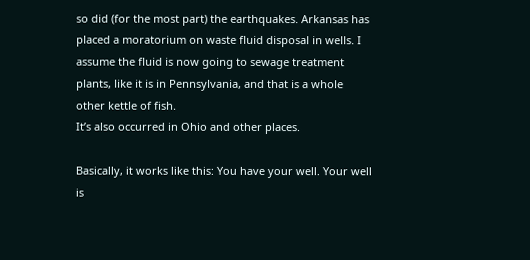so did (for the most part) the earthquakes. Arkansas has placed a moratorium on waste fluid disposal in wells. I assume the fluid is now going to sewage treatment plants, like it is in Pennsylvania, and that is a whole other kettle of fish.
It’s also occurred in Ohio and other places.

Basically, it works like this: You have your well. Your well is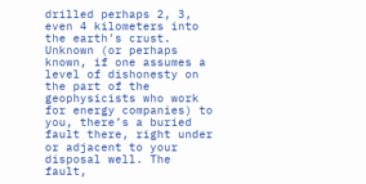drilled perhaps 2, 3, even 4 kilometers into the earth’s crust. Unknown (or perhaps known, if one assumes a level of dishonesty on the part of the geophysicists who work for energy companies) to you, there’s a buried fault there, right under or adjacent to your disposal well. The fault,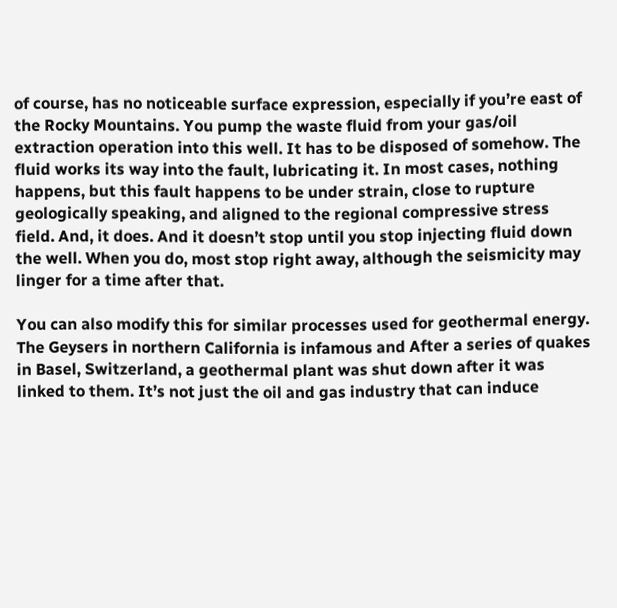of course, has no noticeable surface expression, especially if you’re east of the Rocky Mountains. You pump the waste fluid from your gas/oil extraction operation into this well. It has to be disposed of somehow. The fluid works its way into the fault, lubricating it. In most cases, nothing happens, but this fault happens to be under strain, close to rupture geologically speaking, and aligned to the regional compressive stress field. And, it does. And it doesn’t stop until you stop injecting fluid down the well. When you do, most stop right away, although the seismicity may linger for a time after that.

You can also modify this for similar processes used for geothermal energy. The Geysers in northern California is infamous and After a series of quakes in Basel, Switzerland, a geothermal plant was shut down after it was linked to them. It’s not just the oil and gas industry that can induce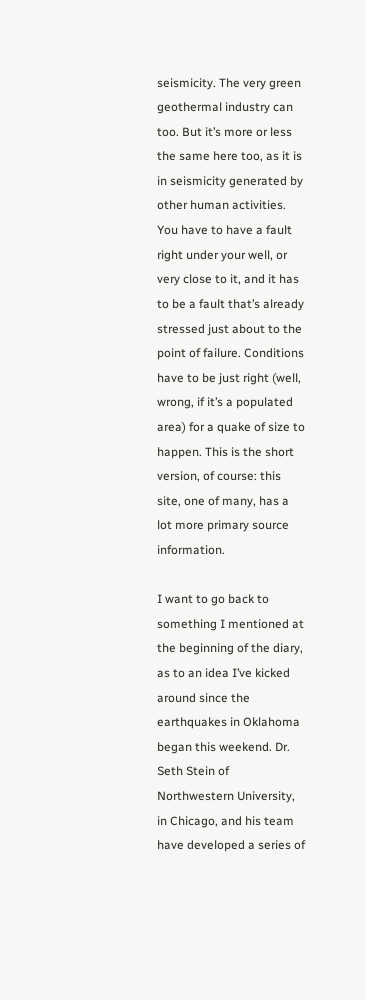seismicity. The very green geothermal industry can too. But it’s more or less the same here too, as it is in seismicity generated by other human activities. You have to have a fault right under your well, or very close to it, and it has to be a fault that’s already stressed just about to the point of failure. Conditions have to be just right (well, wrong, if it’s a populated area) for a quake of size to happen. This is the short version, of course: this site, one of many, has a lot more primary source information.

I want to go back to something I mentioned at the beginning of the diary, as to an idea I’ve kicked around since the earthquakes in Oklahoma began this weekend. Dr. Seth Stein of Northwestern University, in Chicago, and his team have developed a series of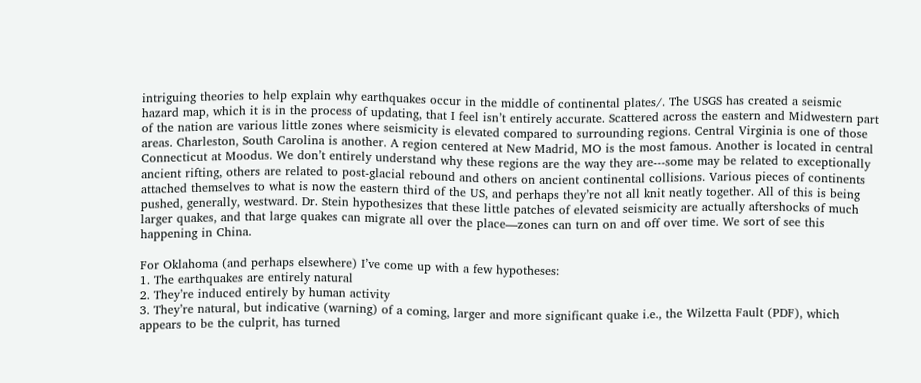intriguing theories to help explain why earthquakes occur in the middle of continental plates/. The USGS has created a seismic hazard map, which it is in the process of updating, that I feel isn’t entirely accurate. Scattered across the eastern and Midwestern part of the nation are various little zones where seismicity is elevated compared to surrounding regions. Central Virginia is one of those areas. Charleston, South Carolina is another. A region centered at New Madrid, MO is the most famous. Another is located in central Connecticut at Moodus. We don’t entirely understand why these regions are the way they are---some may be related to exceptionally ancient rifting, others are related to post-glacial rebound and others on ancient continental collisions. Various pieces of continents attached themselves to what is now the eastern third of the US, and perhaps they’re not all knit neatly together. All of this is being pushed, generally, westward. Dr. Stein hypothesizes that these little patches of elevated seismicity are actually aftershocks of much larger quakes, and that large quakes can migrate all over the place—zones can turn on and off over time. We sort of see this happening in China.

For Oklahoma (and perhaps elsewhere) I’ve come up with a few hypotheses:
1. The earthquakes are entirely natural
2. They’re induced entirely by human activity
3. They’re natural, but indicative (warning) of a coming, larger and more significant quake i.e., the Wilzetta Fault (PDF), which appears to be the culprit, has turned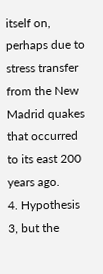itself on, perhaps due to stress transfer from the New Madrid quakes that occurred to its east 200 years ago.
4. Hypothesis 3, but the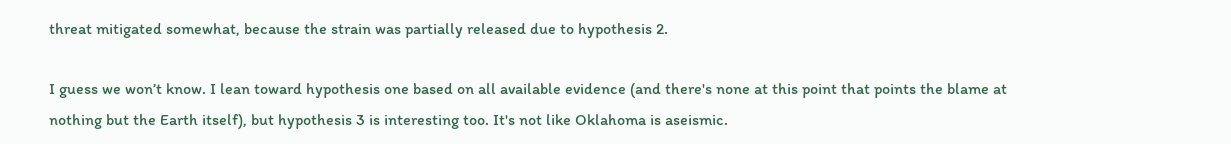threat mitigated somewhat, because the strain was partially released due to hypothesis 2.

I guess we won’t know. I lean toward hypothesis one based on all available evidence (and there's none at this point that points the blame at nothing but the Earth itself), but hypothesis 3 is interesting too. It's not like Oklahoma is aseismic.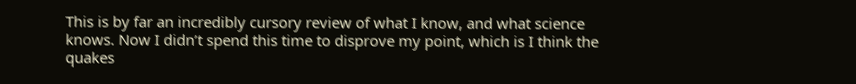This is by far an incredibly cursory review of what I know, and what science knows. Now I didn’t spend this time to disprove my point, which is I think the quakes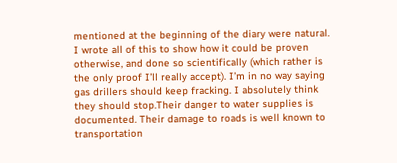mentioned at the beginning of the diary were natural. I wrote all of this to show how it could be proven otherwise, and done so scientifically (which rather is the only proof I’ll really accept). I’m in no way saying gas drillers should keep fracking. I absolutely think they should stop.Their danger to water supplies is documented. Their damage to roads is well known to transportation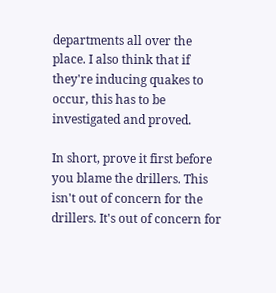departments all over the place. I also think that if they're inducing quakes to occur, this has to be investigated and proved.

In short, prove it first before you blame the drillers. This isn't out of concern for the drillers. It's out of concern for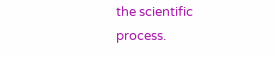the scientific process.